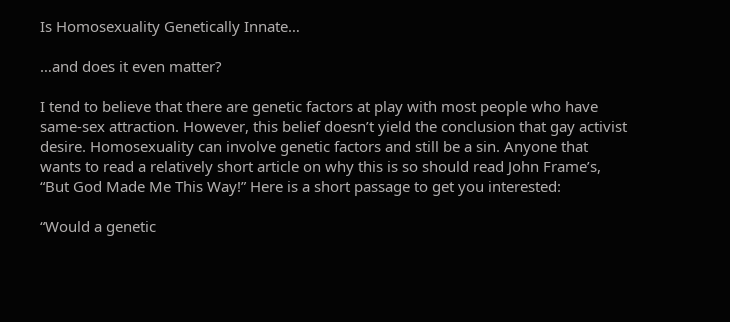Is Homosexuality Genetically Innate…

…and does it even matter?

I tend to believe that there are genetic factors at play with most people who have same-sex attraction. However, this belief doesn’t yield the conclusion that gay activist desire. Homosexuality can involve genetic factors and still be a sin. Anyone that wants to read a relatively short article on why this is so should read John Frame’s, “But God Made Me This Way!” Here is a short passage to get you interested:

“Would a genetic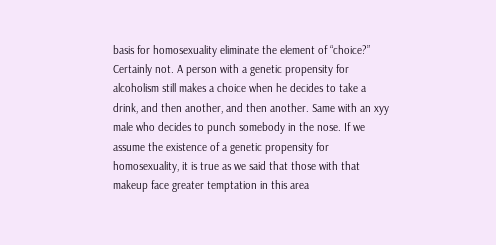basis for homosexuality eliminate the element of “choice?” Certainly not. A person with a genetic propensity for alcoholism still makes a choice when he decides to take a drink, and then another, and then another. Same with an xyy male who decides to punch somebody in the nose. If we assume the existence of a genetic propensity for homosexuality, it is true as we said that those with that makeup face greater temptation in this area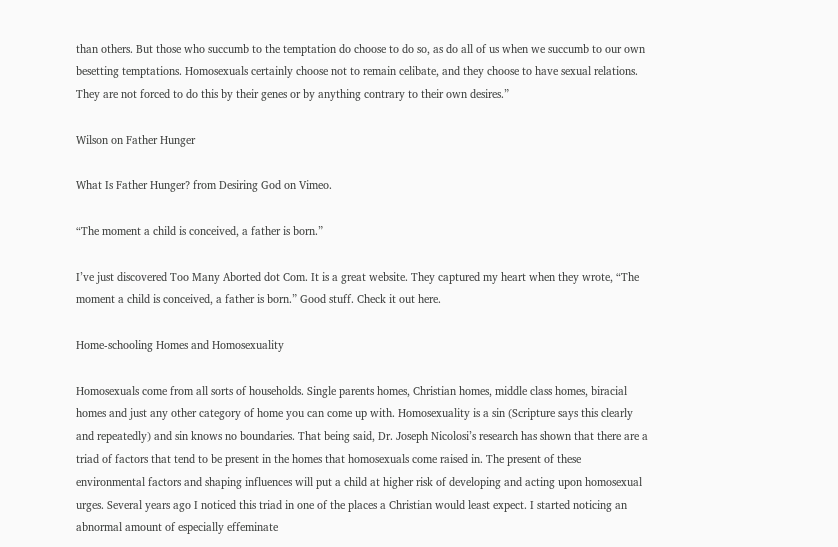than others. But those who succumb to the temptation do choose to do so, as do all of us when we succumb to our own besetting temptations. Homosexuals certainly choose not to remain celibate, and they choose to have sexual relations. They are not forced to do this by their genes or by anything contrary to their own desires.”

Wilson on Father Hunger

What Is Father Hunger? from Desiring God on Vimeo.

“The moment a child is conceived, a father is born.”

I’ve just discovered Too Many Aborted dot Com. It is a great website. They captured my heart when they wrote, “The moment a child is conceived, a father is born.” Good stuff. Check it out here.

Home-schooling Homes and Homosexuality

Homosexuals come from all sorts of households. Single parents homes, Christian homes, middle class homes, biracial homes and just any other category of home you can come up with. Homosexuality is a sin (Scripture says this clearly and repeatedly) and sin knows no boundaries. That being said, Dr. Joseph Nicolosi’s research has shown that there are a triad of factors that tend to be present in the homes that homosexuals come raised in. The present of these environmental factors and shaping influences will put a child at higher risk of developing and acting upon homosexual urges. Several years ago I noticed this triad in one of the places a Christian would least expect. I started noticing an abnormal amount of especially effeminate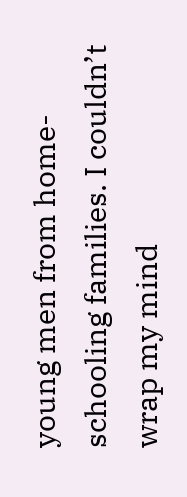young men from home-schooling families. I couldn’t wrap my mind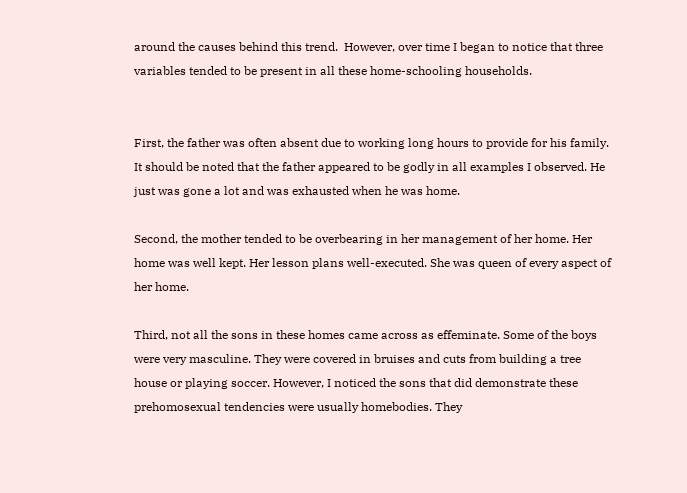around the causes behind this trend.  However, over time I began to notice that three variables tended to be present in all these home-schooling households.


First, the father was often absent due to working long hours to provide for his family. It should be noted that the father appeared to be godly in all examples I observed. He just was gone a lot and was exhausted when he was home.

Second, the mother tended to be overbearing in her management of her home. Her home was well kept. Her lesson plans well-executed. She was queen of every aspect of her home.

Third, not all the sons in these homes came across as effeminate. Some of the boys were very masculine. They were covered in bruises and cuts from building a tree house or playing soccer. However, I noticed the sons that did demonstrate these prehomosexual tendencies were usually homebodies. They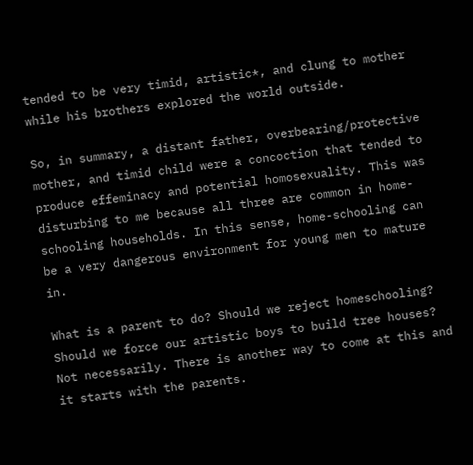tended to be very timid, artistic*, and clung to mother while his brothers explored the world outside.

So, in summary, a distant father, overbearing/protective mother, and timid child were a concoction that tended to produce effeminacy and potential homosexuality. This was disturbing to me because all three are common in home-schooling households. In this sense, home-schooling can be a very dangerous environment for young men to mature in.

What is a parent to do? Should we reject homeschooling? Should we force our artistic boys to build tree houses? Not necessarily. There is another way to come at this and it starts with the parents.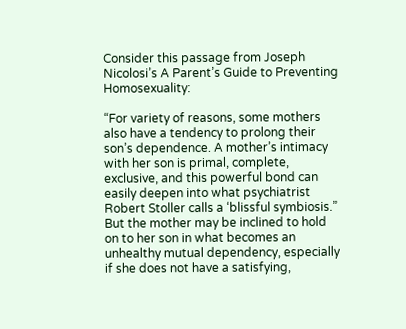Consider this passage from Joseph Nicolosi’s A Parent’s Guide to Preventing Homosexuality:

“For variety of reasons, some mothers also have a tendency to prolong their son’s dependence. A mother’s intimacy with her son is primal, complete, exclusive, and this powerful bond can easily deepen into what psychiatrist Robert Stoller calls a ‘blissful symbiosis.” But the mother may be inclined to hold on to her son in what becomes an unhealthy mutual dependency, especially if she does not have a satisfying,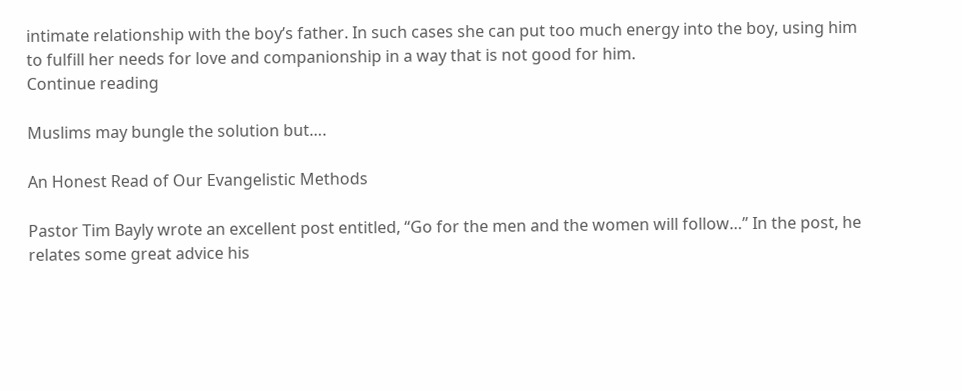intimate relationship with the boy’s father. In such cases she can put too much energy into the boy, using him to fulfill her needs for love and companionship in a way that is not good for him.
Continue reading

Muslims may bungle the solution but….

An Honest Read of Our Evangelistic Methods

Pastor Tim Bayly wrote an excellent post entitled, “Go for the men and the women will follow…” In the post, he relates some great advice his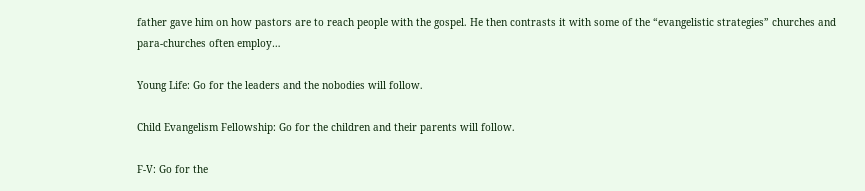father gave him on how pastors are to reach people with the gospel. He then contrasts it with some of the “evangelistic strategies” churches and para-churches often employ…

Young Life: Go for the leaders and the nobodies will follow.

Child Evangelism Fellowship: Go for the children and their parents will follow.

F-V: Go for the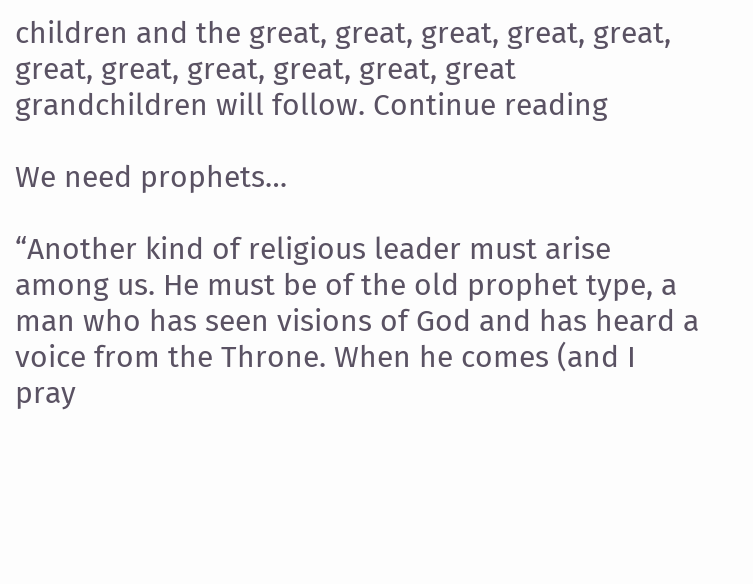children and the great, great, great, great, great, great, great, great, great, great, great grandchildren will follow. Continue reading

We need prophets…

“Another kind of religious leader must arise among us. He must be of the old prophet type, a man who has seen visions of God and has heard a voice from the Throne. When he comes (and I pray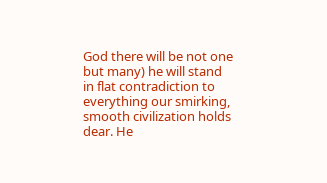God there will be not one but many) he will stand in flat contradiction to everything our smirking, smooth civilization holds dear. He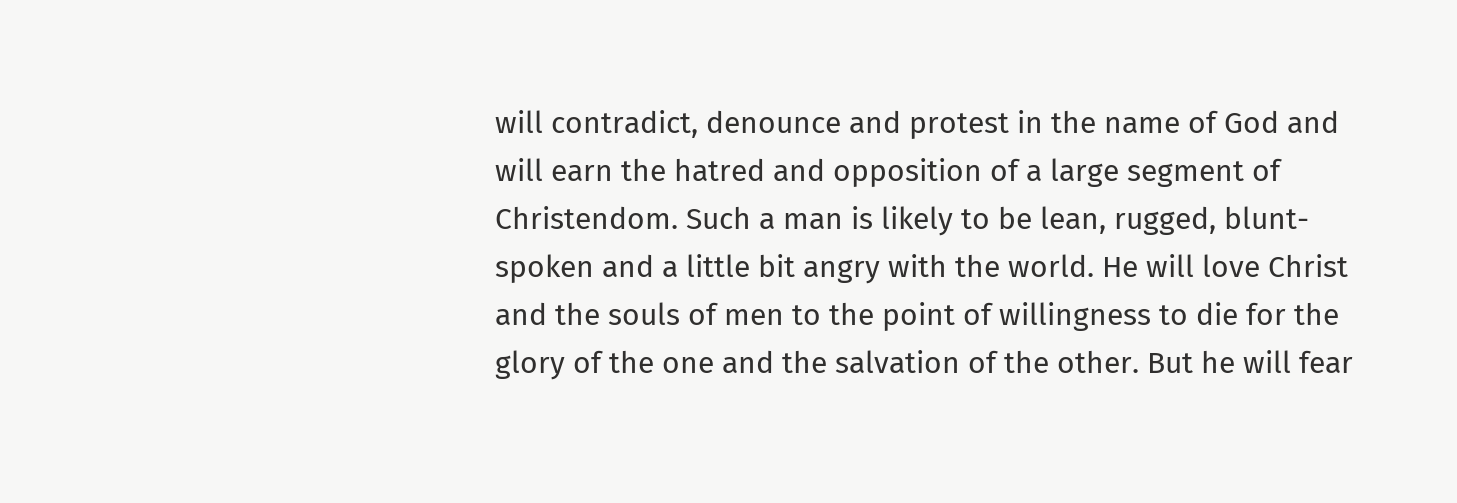will contradict, denounce and protest in the name of God and will earn the hatred and opposition of a large segment of Christendom. Such a man is likely to be lean, rugged, blunt-spoken and a little bit angry with the world. He will love Christ and the souls of men to the point of willingness to die for the glory of the one and the salvation of the other. But he will fear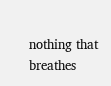nothing that breathes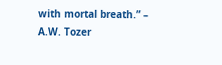with mortal breath.” – A.W. Tozer